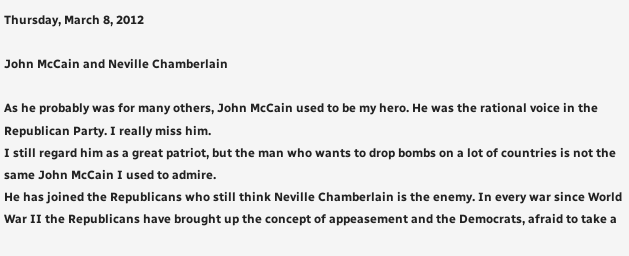Thursday, March 8, 2012

John McCain and Neville Chamberlain

As he probably was for many others, John McCain used to be my hero. He was the rational voice in the Republican Party. I really miss him.
I still regard him as a great patriot, but the man who wants to drop bombs on a lot of countries is not the same John McCain I used to admire.
He has joined the Republicans who still think Neville Chamberlain is the enemy. In every war since World War II the Republicans have brought up the concept of appeasement and the Democrats, afraid to take a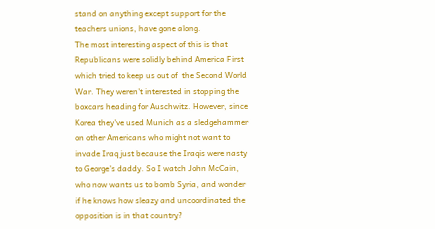stand on anything except support for the teachers unions, have gone along.
The most interesting aspect of this is that Republicans were solidly behind America First which tried to keep us out of  the Second World War. They weren't interested in stopping the boxcars heading for Auschwitz. However, since Korea they've used Munich as a sledgehammer on other Americans who might not want to invade Iraq just because the Iraqis were nasty to George's daddy. So I watch John McCain, who now wants us to bomb Syria, and wonder if he knows how sleazy and uncoordinated the opposition is in that country?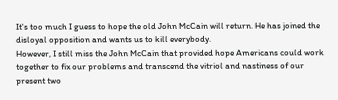It's too much I guess to hope the old John McCain will return. He has joined the disloyal opposition and wants us to kill everybody.
However, I still miss the John McCain that provided hope Americans could work together to fix our problems and transcend the vitriol and nastiness of our present two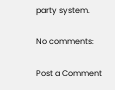party system.

No comments:

Post a Comment